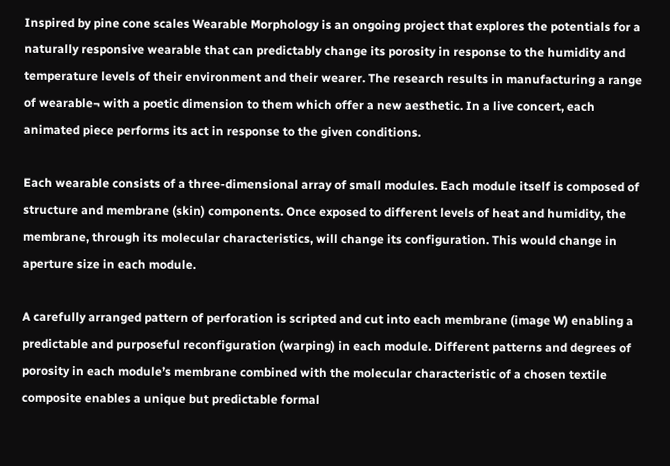Inspired by pine cone scales Wearable Morphology is an ongoing project that explores the potentials for a naturally responsive wearable that can predictably change its porosity in response to the humidity and temperature levels of their environment and their wearer. The research results in manufacturing a range of wearable¬ with a poetic dimension to them which offer a new aesthetic. In a live concert, each animated piece performs its act in response to the given conditions.

Each wearable consists of a three-dimensional array of small modules. Each module itself is composed of structure and membrane (skin) components. Once exposed to different levels of heat and humidity, the membrane, through its molecular characteristics, will change its configuration. This would change in aperture size in each module.

A carefully arranged pattern of perforation is scripted and cut into each membrane (image W) enabling a predictable and purposeful reconfiguration (warping) in each module. Different patterns and degrees of porosity in each module’s membrane combined with the molecular characteristic of a chosen textile composite enables a unique but predictable formal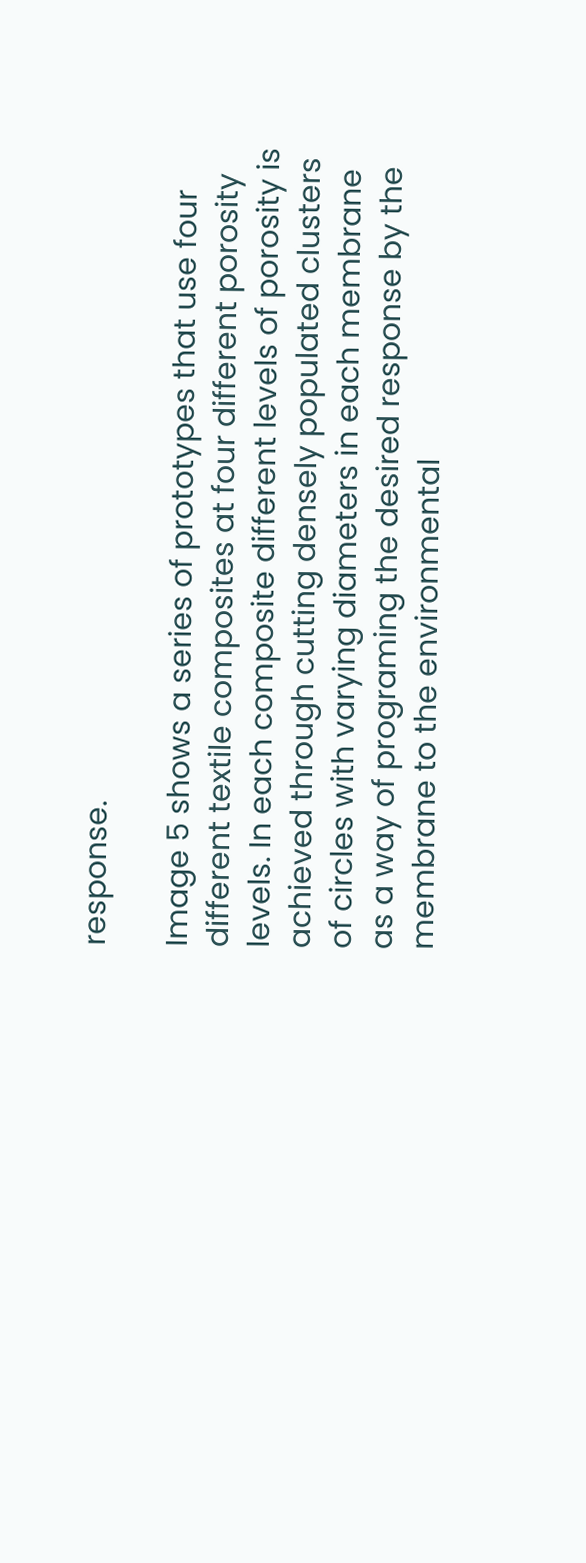response.

Image 5 shows a series of prototypes that use four different textile composites at four different porosity levels. In each composite different levels of porosity is achieved through cutting densely populated clusters of circles with varying diameters in each membrane as a way of programing the desired response by the membrane to the environmental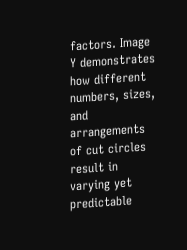factors. Image Y demonstrates how different numbers, sizes, and arrangements of cut circles result in varying yet predictable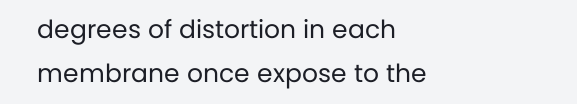degrees of distortion in each membrane once expose to the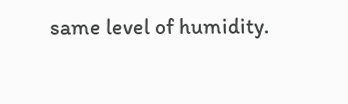same level of humidity.